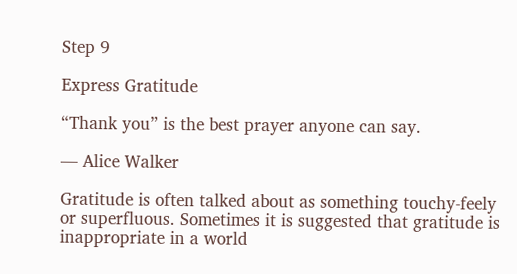Step 9

Express Gratitude

“Thank you” is the best prayer anyone can say.

— Alice Walker

Gratitude is often talked about as something touchy-feely or superfluous. Sometimes it is suggested that gratitude is inappropriate in a world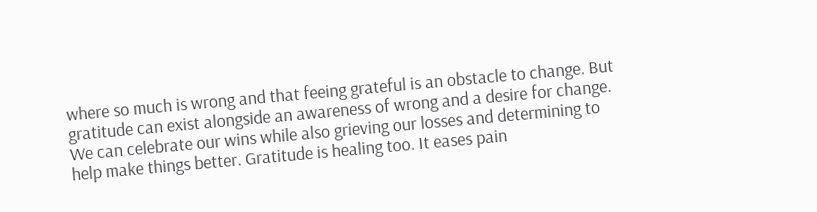where so much is wrong and that feeing grateful is an obstacle to change. But gratitude can exist alongside an awareness of wrong and a desire for change. We can celebrate our wins while also grieving our losses and determining to help make things better. Gratitude is healing too. It eases pain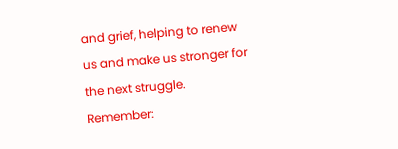and grief, helping to renew us and make us stronger for the next struggle. Remember: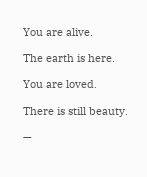You are alive.

The earth is here.

You are loved.

There is still beauty.

—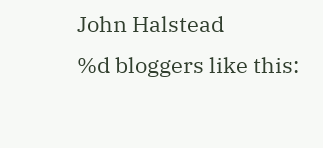John Halstead
%d bloggers like this: